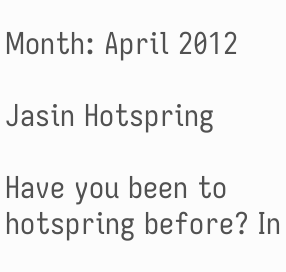Month: April 2012

Jasin Hotspring

Have you been to hotspring before? In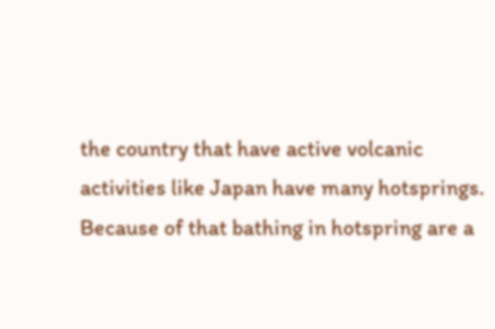the country that have active volcanic activities like Japan have many hotsprings. Because of that bathing in hotspring are a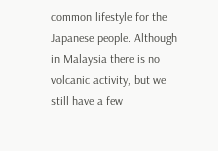common lifestyle for the Japanese people. Although in Malaysia there is no volcanic activity, but we still have a few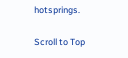hotsprings.

Scroll to Top